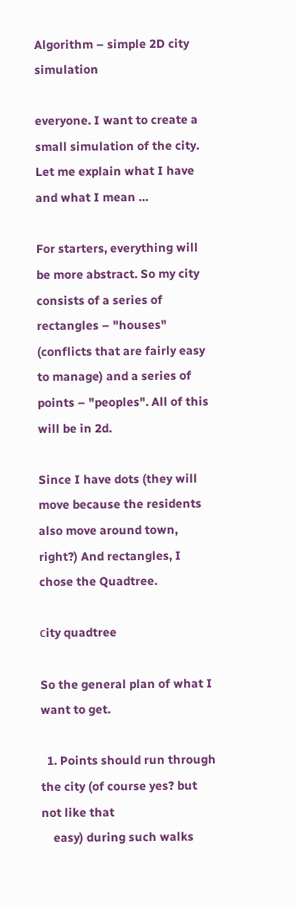Algorithm – simple 2D city simulation

everyone. I want to create a small simulation of the city. Let me explain what I have and what I mean …

For starters, everything will be more abstract. So my city consists of a series of rectangles – "houses" (conflicts that are fairly easy to manage) and a series of points – "peoples". All of this will be in 2d.

Since I have dots (they will move because the residents also move around town, right?) And rectangles, I chose the Quadtree.

сity quadtree

So the general plan of what I want to get.

  1. Points should run through the city (of course yes? but not like that
    easy) during such walks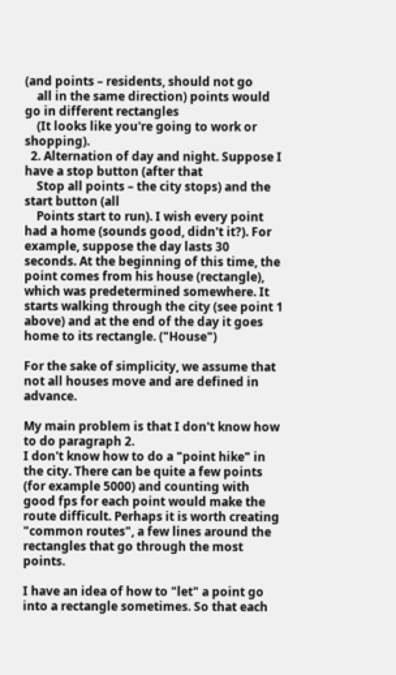(and points – residents, should not go
    all in the same direction) points would go in different rectangles
    (It looks like you're going to work or shopping).
  2. Alternation of day and night. Suppose I have a stop button (after that
    Stop all points – the city stops) and the start button (all
    Points start to run). I wish every point had a home (sounds good, didn't it?). For example, suppose the day lasts 30 seconds. At the beginning of this time, the point comes from his house (rectangle), which was predetermined somewhere. It starts walking through the city (see point 1 above) and at the end of the day it goes home to its rectangle. ("House")

For the sake of simplicity, we assume that not all houses move and are defined in advance.

My main problem is that I don't know how to do paragraph 2.
I don't know how to do a "point hike" in the city. There can be quite a few points (for example 5000) and counting with good fps for each point would make the route difficult. Perhaps it is worth creating "common routes", a few lines around the rectangles that go through the most points.

I have an idea of how to "let" a point go into a rectangle sometimes. So that each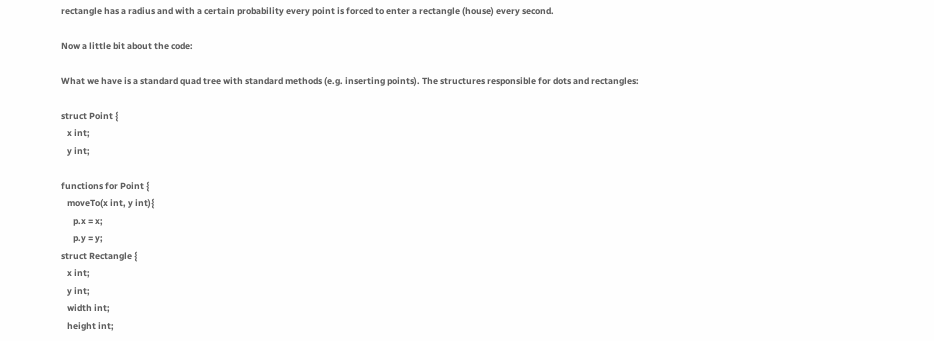rectangle has a radius and with a certain probability every point is forced to enter a rectangle (house) every second.

Now a little bit about the code:

What we have is a standard quad tree with standard methods (e.g. inserting points). The structures responsible for dots and rectangles:

struct Point {
   x int;
   y int;

functions for Point {
   moveTo(x int, y int){
      p.x = x;
      p.y = y;
struct Rectangle {
   x int;
   y int;
   width int;
   height int;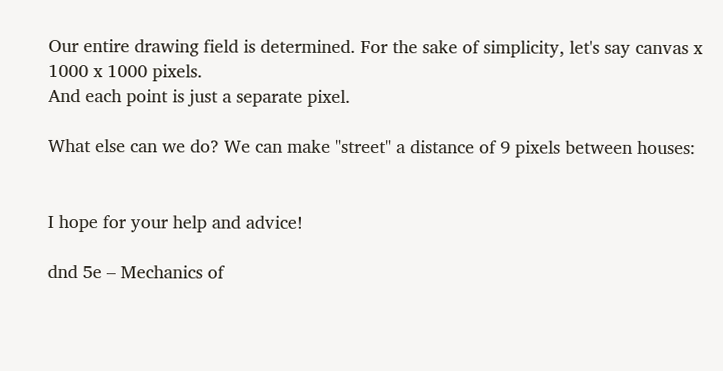Our entire drawing field is determined. For the sake of simplicity, let's say canvas x 1000 x 1000 pixels.
And each point is just a separate pixel.

What else can we do? We can make "street" a distance of 9 pixels between houses:


I hope for your help and advice!

dnd 5e – Mechanics of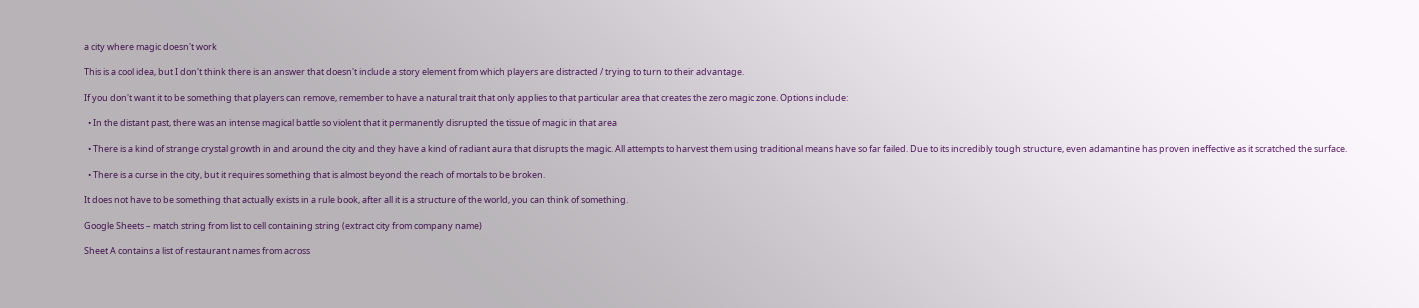a city where magic doesn't work

This is a cool idea, but I don't think there is an answer that doesn't include a story element from which players are distracted / trying to turn to their advantage.

If you don't want it to be something that players can remove, remember to have a natural trait that only applies to that particular area that creates the zero magic zone. Options include:

  • In the distant past, there was an intense magical battle so violent that it permanently disrupted the tissue of magic in that area

  • There is a kind of strange crystal growth in and around the city and they have a kind of radiant aura that disrupts the magic. All attempts to harvest them using traditional means have so far failed. Due to its incredibly tough structure, even adamantine has proven ineffective as it scratched the surface.

  • There is a curse in the city, but it requires something that is almost beyond the reach of mortals to be broken.

It does not have to be something that actually exists in a rule book, after all it is a structure of the world, you can think of something.

Google Sheets – match string from list to cell containing string (extract city from company name)

Sheet A contains a list of restaurant names from across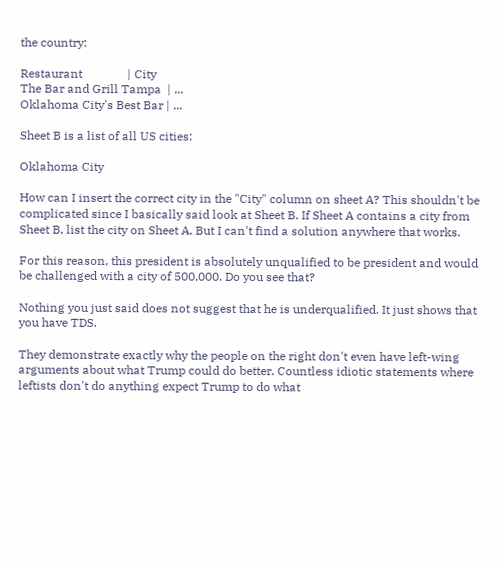the country:

Restaurant               | City
The Bar and Grill Tampa  | ...
Oklahoma City's Best Bar | ...

Sheet B is a list of all US cities:

Oklahoma City

How can I insert the correct city in the "City" column on sheet A? This shouldn't be complicated since I basically said look at Sheet B. If Sheet A contains a city from Sheet B, list the city on Sheet A. But I can't find a solution anywhere that works.

For this reason, this president is absolutely unqualified to be president and would be challenged with a city of 500,000. Do you see that?

Nothing you just said does not suggest that he is underqualified. It just shows that you have TDS.

They demonstrate exactly why the people on the right don't even have left-wing arguments about what Trump could do better. Countless idiotic statements where leftists don't do anything expect Trump to do what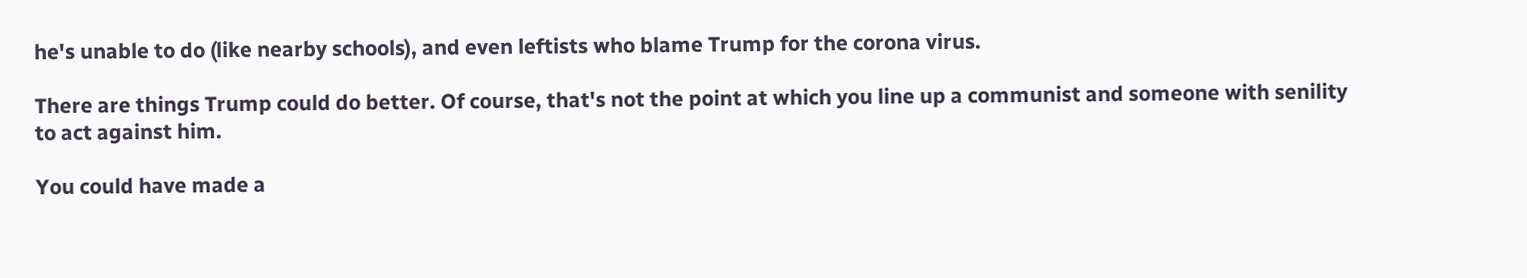he's unable to do (like nearby schools), and even leftists who blame Trump for the corona virus.

There are things Trump could do better. Of course, that's not the point at which you line up a communist and someone with senility to act against him.

You could have made a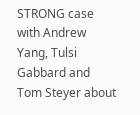STRONG case with Andrew Yang, Tulsi Gabbard and Tom Steyer about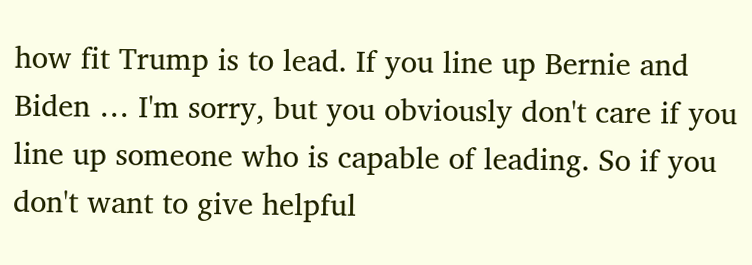how fit Trump is to lead. If you line up Bernie and Biden … I'm sorry, but you obviously don't care if you line up someone who is capable of leading. So if you don't want to give helpful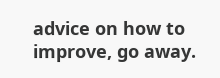advice on how to improve, go away.